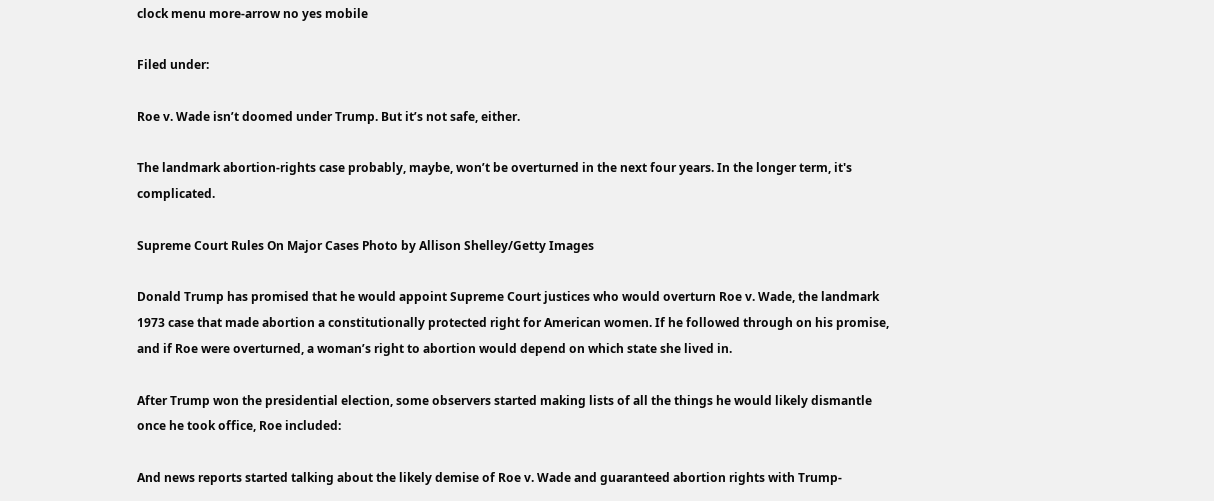clock menu more-arrow no yes mobile

Filed under:

Roe v. Wade isn’t doomed under Trump. But it’s not safe, either.

The landmark abortion-rights case probably, maybe, won’t be overturned in the next four years. In the longer term, it's complicated.

Supreme Court Rules On Major Cases Photo by Allison Shelley/Getty Images

Donald Trump has promised that he would appoint Supreme Court justices who would overturn Roe v. Wade, the landmark 1973 case that made abortion a constitutionally protected right for American women. If he followed through on his promise, and if Roe were overturned, a woman’s right to abortion would depend on which state she lived in.

After Trump won the presidential election, some observers started making lists of all the things he would likely dismantle once he took office, Roe included:

And news reports started talking about the likely demise of Roe v. Wade and guaranteed abortion rights with Trump-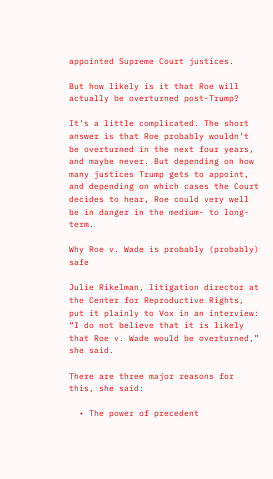appointed Supreme Court justices.

But how likely is it that Roe will actually be overturned post-Trump?

It’s a little complicated. The short answer is that Roe probably wouldn’t be overturned in the next four years, and maybe never. But depending on how many justices Trump gets to appoint, and depending on which cases the Court decides to hear, Roe could very well be in danger in the medium- to long-term.

Why Roe v. Wade is probably (probably) safe

Julie Rikelman, litigation director at the Center for Reproductive Rights, put it plainly to Vox in an interview: “I do not believe that it is likely that Roe v. Wade would be overturned,” she said.

There are three major reasons for this, she said:

  • The power of precedent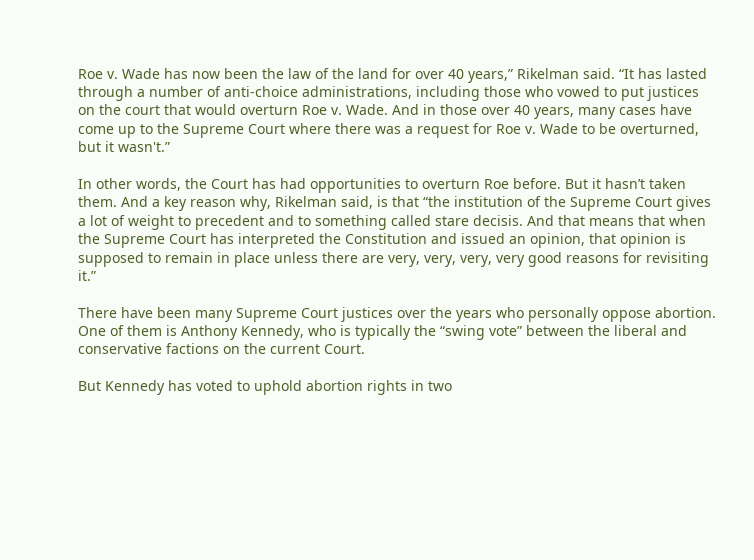Roe v. Wade has now been the law of the land for over 40 years,” Rikelman said. “It has lasted through a number of anti-choice administrations, including those who vowed to put justices on the court that would overturn Roe v. Wade. And in those over 40 years, many cases have come up to the Supreme Court where there was a request for Roe v. Wade to be overturned, but it wasn't.”

In other words, the Court has had opportunities to overturn Roe before. But it hasn’t taken them. And a key reason why, Rikelman said, is that “the institution of the Supreme Court gives a lot of weight to precedent and to something called stare decisis. And that means that when the Supreme Court has interpreted the Constitution and issued an opinion, that opinion is supposed to remain in place unless there are very, very, very, very good reasons for revisiting it.”

There have been many Supreme Court justices over the years who personally oppose abortion. One of them is Anthony Kennedy, who is typically the “swing vote” between the liberal and conservative factions on the current Court.

But Kennedy has voted to uphold abortion rights in two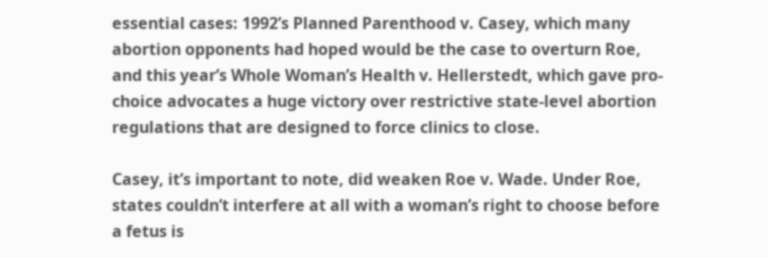essential cases: 1992’s Planned Parenthood v. Casey, which many abortion opponents had hoped would be the case to overturn Roe, and this year’s Whole Woman’s Health v. Hellerstedt, which gave pro-choice advocates a huge victory over restrictive state-level abortion regulations that are designed to force clinics to close.

Casey, it’s important to note, did weaken Roe v. Wade. Under Roe, states couldn’t interfere at all with a woman’s right to choose before a fetus is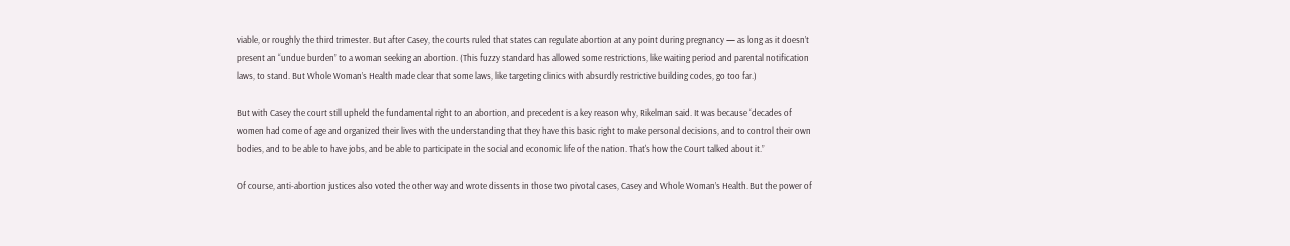viable, or roughly the third trimester. But after Casey, the courts ruled that states can regulate abortion at any point during pregnancy — as long as it doesn’t present an “undue burden” to a woman seeking an abortion. (This fuzzy standard has allowed some restrictions, like waiting period and parental notification laws, to stand. But Whole Woman’s Health made clear that some laws, like targeting clinics with absurdly restrictive building codes, go too far.)

But with Casey the court still upheld the fundamental right to an abortion, and precedent is a key reason why, Rikelman said. It was because “decades of women had come of age and organized their lives with the understanding that they have this basic right to make personal decisions, and to control their own bodies, and to be able to have jobs, and be able to participate in the social and economic life of the nation. That's how the Court talked about it.”

Of course, anti-abortion justices also voted the other way and wrote dissents in those two pivotal cases, Casey and Whole Woman’s Health. But the power of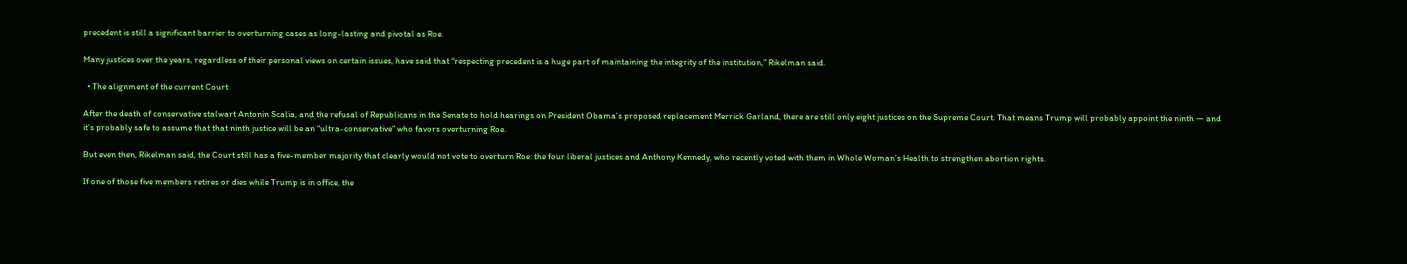precedent is still a significant barrier to overturning cases as long-lasting and pivotal as Roe.

Many justices over the years, regardless of their personal views on certain issues, have said that “respecting precedent is a huge part of maintaining the integrity of the institution,” Rikelman said.

  • The alignment of the current Court

After the death of conservative stalwart Antonin Scalia, and the refusal of Republicans in the Senate to hold hearings on President Obama’s proposed replacement Merrick Garland, there are still only eight justices on the Supreme Court. That means Trump will probably appoint the ninth — and it’s probably safe to assume that that ninth justice will be an “ultra-conservative” who favors overturning Roe.

But even then, Rikelman said, the Court still has a five-member majority that clearly would not vote to overturn Roe: the four liberal justices and Anthony Kennedy, who recently voted with them in Whole Woman’s Health to strengthen abortion rights.

If one of those five members retires or dies while Trump is in office, the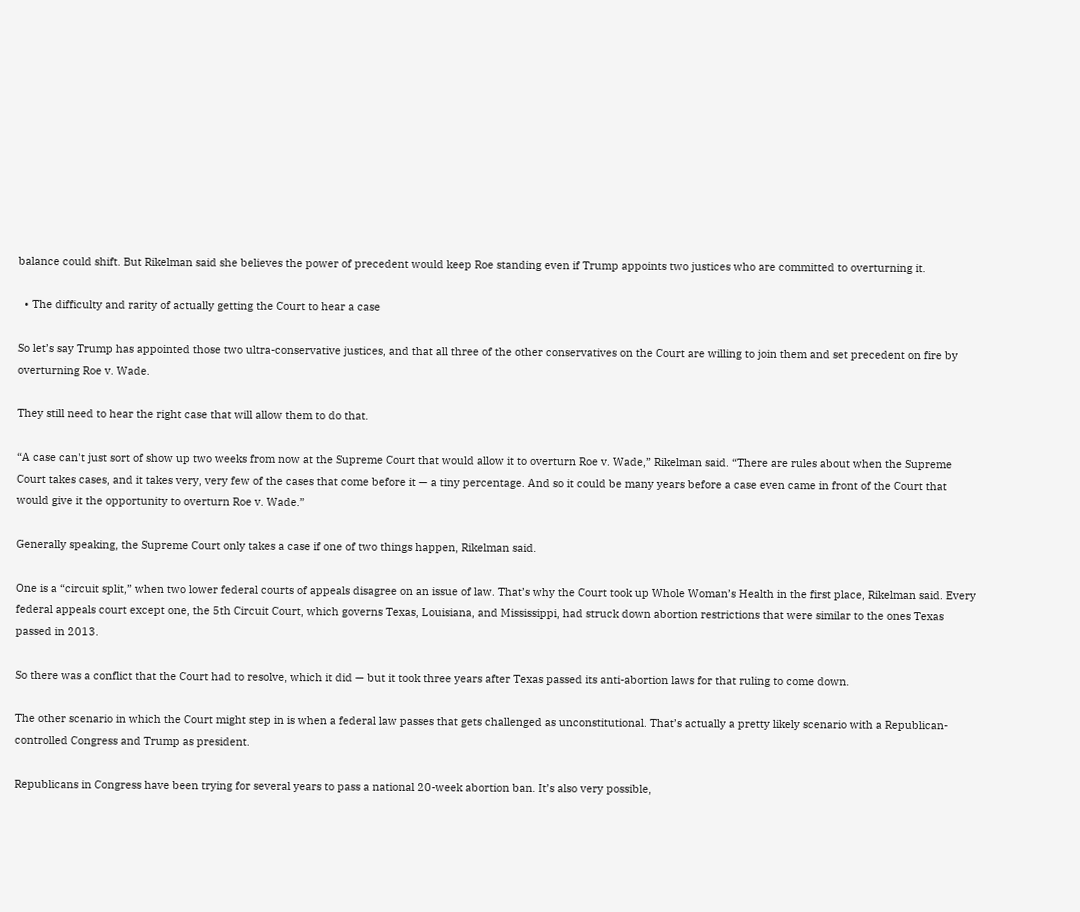balance could shift. But Rikelman said she believes the power of precedent would keep Roe standing even if Trump appoints two justices who are committed to overturning it.

  • The difficulty and rarity of actually getting the Court to hear a case

So let’s say Trump has appointed those two ultra-conservative justices, and that all three of the other conservatives on the Court are willing to join them and set precedent on fire by overturning Roe v. Wade.

They still need to hear the right case that will allow them to do that.

“A case can't just sort of show up two weeks from now at the Supreme Court that would allow it to overturn Roe v. Wade,” Rikelman said. “There are rules about when the Supreme Court takes cases, and it takes very, very few of the cases that come before it — a tiny percentage. And so it could be many years before a case even came in front of the Court that would give it the opportunity to overturn Roe v. Wade.”

Generally speaking, the Supreme Court only takes a case if one of two things happen, Rikelman said.

One is a “circuit split,” when two lower federal courts of appeals disagree on an issue of law. That’s why the Court took up Whole Woman’s Health in the first place, Rikelman said. Every federal appeals court except one, the 5th Circuit Court, which governs Texas, Louisiana, and Mississippi, had struck down abortion restrictions that were similar to the ones Texas passed in 2013.

So there was a conflict that the Court had to resolve, which it did — but it took three years after Texas passed its anti-abortion laws for that ruling to come down.

The other scenario in which the Court might step in is when a federal law passes that gets challenged as unconstitutional. That’s actually a pretty likely scenario with a Republican-controlled Congress and Trump as president.

Republicans in Congress have been trying for several years to pass a national 20-week abortion ban. It’s also very possible,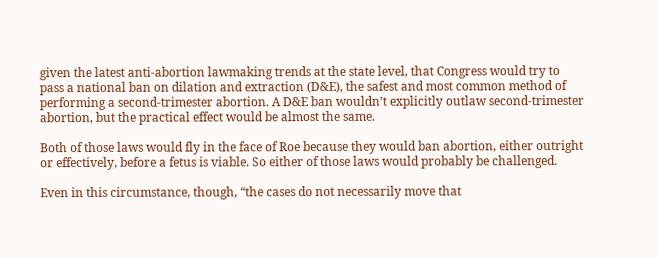given the latest anti-abortion lawmaking trends at the state level, that Congress would try to pass a national ban on dilation and extraction (D&E), the safest and most common method of performing a second-trimester abortion. A D&E ban wouldn’t explicitly outlaw second-trimester abortion, but the practical effect would be almost the same.

Both of those laws would fly in the face of Roe because they would ban abortion, either outright or effectively, before a fetus is viable. So either of those laws would probably be challenged.

Even in this circumstance, though, “the cases do not necessarily move that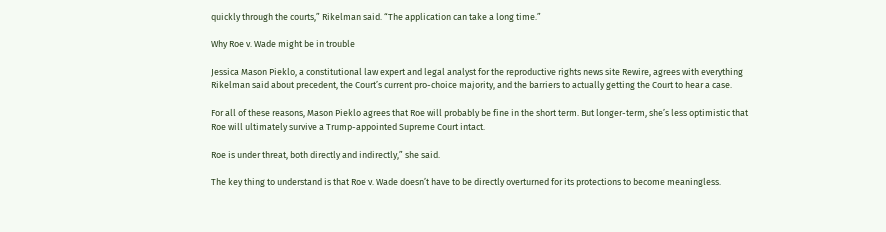quickly through the courts,” Rikelman said. “The application can take a long time.”

Why Roe v. Wade might be in trouble

Jessica Mason Pieklo, a constitutional law expert and legal analyst for the reproductive rights news site Rewire, agrees with everything Rikelman said about precedent, the Court’s current pro-choice majority, and the barriers to actually getting the Court to hear a case.

For all of these reasons, Mason Pieklo agrees that Roe will probably be fine in the short term. But longer-term, she’s less optimistic that Roe will ultimately survive a Trump-appointed Supreme Court intact.

Roe is under threat, both directly and indirectly,” she said.

The key thing to understand is that Roe v. Wade doesn’t have to be directly overturned for its protections to become meaningless.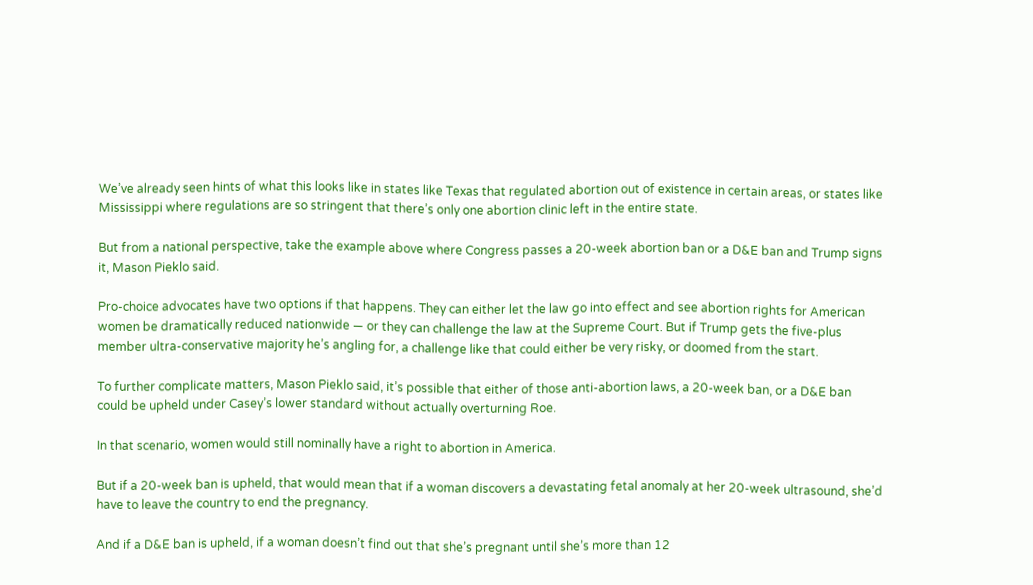We’ve already seen hints of what this looks like in states like Texas that regulated abortion out of existence in certain areas, or states like Mississippi where regulations are so stringent that there’s only one abortion clinic left in the entire state.

But from a national perspective, take the example above where Congress passes a 20-week abortion ban or a D&E ban and Trump signs it, Mason Pieklo said.

Pro-choice advocates have two options if that happens. They can either let the law go into effect and see abortion rights for American women be dramatically reduced nationwide — or they can challenge the law at the Supreme Court. But if Trump gets the five-plus member ultra-conservative majority he’s angling for, a challenge like that could either be very risky, or doomed from the start.

To further complicate matters, Mason Pieklo said, it’s possible that either of those anti-abortion laws, a 20-week ban, or a D&E ban could be upheld under Casey’s lower standard without actually overturning Roe.

In that scenario, women would still nominally have a right to abortion in America.

But if a 20-week ban is upheld, that would mean that if a woman discovers a devastating fetal anomaly at her 20-week ultrasound, she’d have to leave the country to end the pregnancy.

And if a D&E ban is upheld, if a woman doesn’t find out that she’s pregnant until she’s more than 12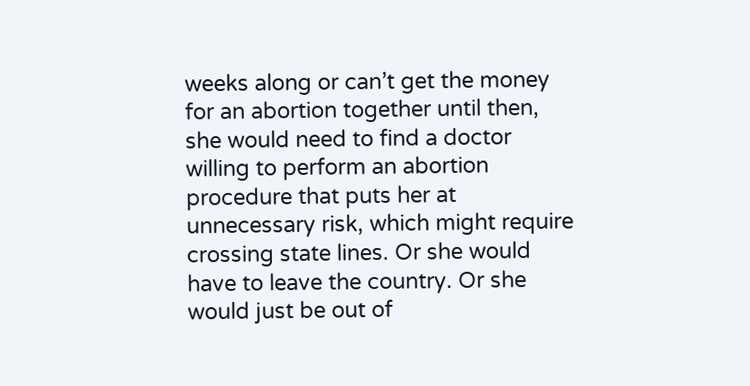weeks along or can’t get the money for an abortion together until then, she would need to find a doctor willing to perform an abortion procedure that puts her at unnecessary risk, which might require crossing state lines. Or she would have to leave the country. Or she would just be out of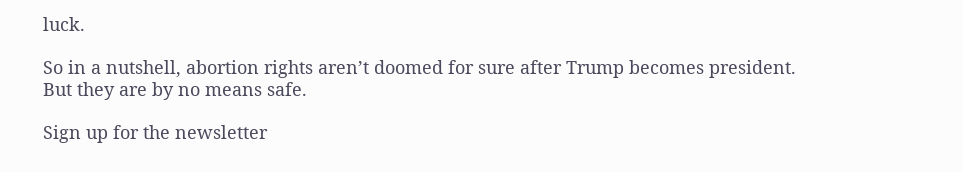luck.

So in a nutshell, abortion rights aren’t doomed for sure after Trump becomes president. But they are by no means safe.

Sign up for the newsletter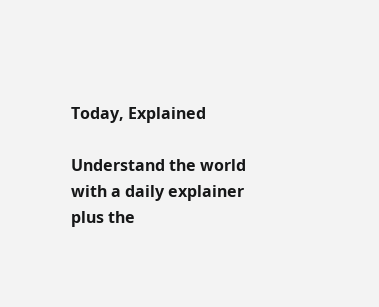Today, Explained

Understand the world with a daily explainer plus the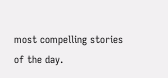most compelling stories of the day.